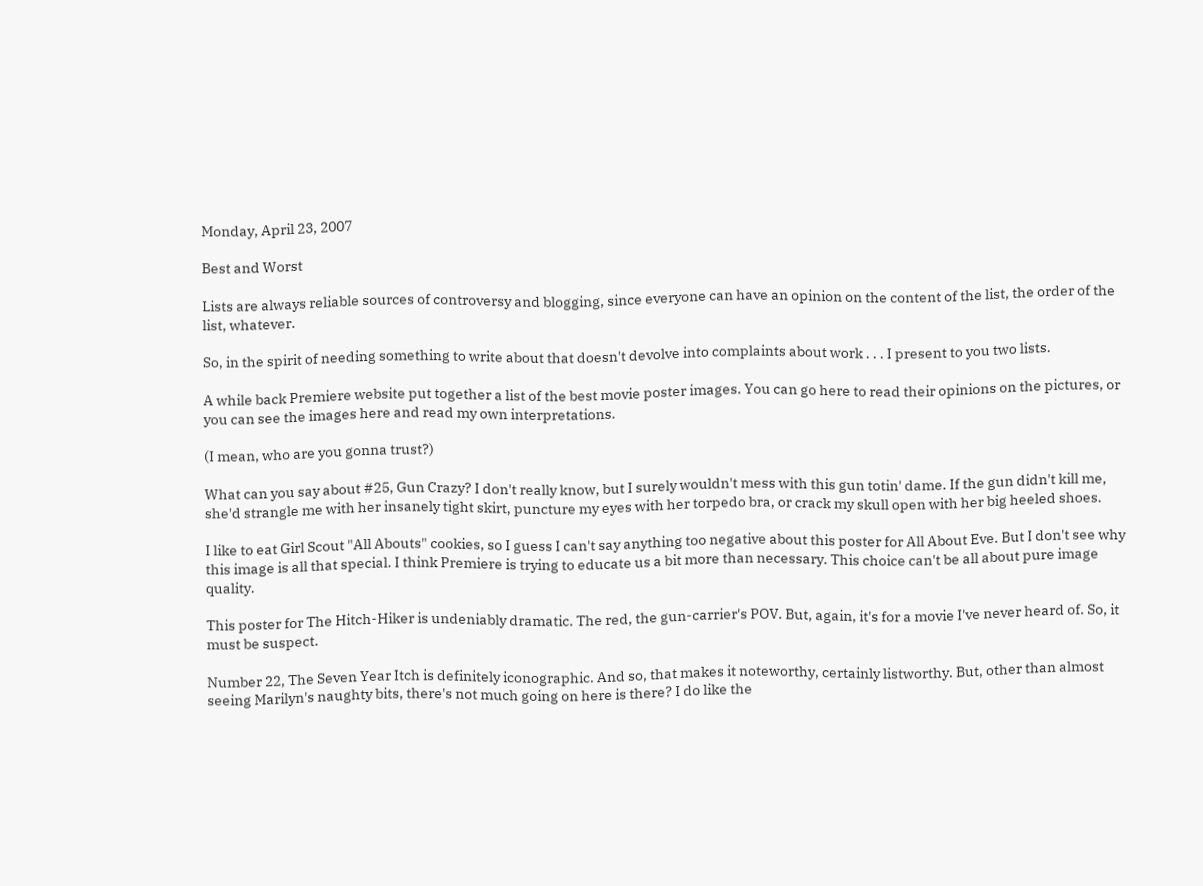Monday, April 23, 2007

Best and Worst

Lists are always reliable sources of controversy and blogging, since everyone can have an opinion on the content of the list, the order of the list, whatever.

So, in the spirit of needing something to write about that doesn't devolve into complaints about work . . . I present to you two lists.

A while back Premiere website put together a list of the best movie poster images. You can go here to read their opinions on the pictures, or you can see the images here and read my own interpretations.

(I mean, who are you gonna trust?)

What can you say about #25, Gun Crazy? I don't really know, but I surely wouldn't mess with this gun totin' dame. If the gun didn't kill me, she'd strangle me with her insanely tight skirt, puncture my eyes with her torpedo bra, or crack my skull open with her big heeled shoes.

I like to eat Girl Scout "All Abouts" cookies, so I guess I can't say anything too negative about this poster for All About Eve. But I don't see why this image is all that special. I think Premiere is trying to educate us a bit more than necessary. This choice can't be all about pure image quality.

This poster for The Hitch-Hiker is undeniably dramatic. The red, the gun-carrier's POV. But, again, it's for a movie I've never heard of. So, it must be suspect.

Number 22, The Seven Year Itch is definitely iconographic. And so, that makes it noteworthy, certainly listworthy. But, other than almost seeing Marilyn's naughty bits, there's not much going on here is there? I do like the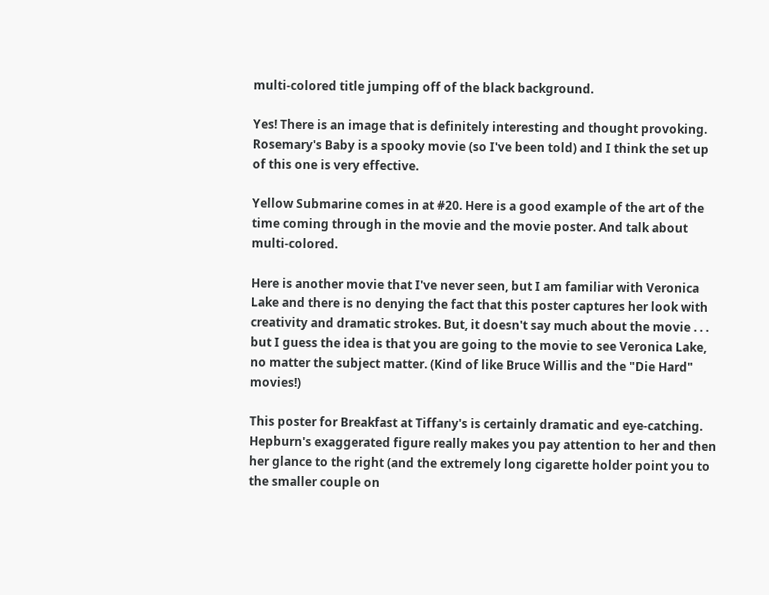multi-colored title jumping off of the black background.

Yes! There is an image that is definitely interesting and thought provoking. Rosemary's Baby is a spooky movie (so I've been told) and I think the set up of this one is very effective.

Yellow Submarine comes in at #20. Here is a good example of the art of the time coming through in the movie and the movie poster. And talk about multi-colored.

Here is another movie that I've never seen, but I am familiar with Veronica Lake and there is no denying the fact that this poster captures her look with creativity and dramatic strokes. But, it doesn't say much about the movie . . . but I guess the idea is that you are going to the movie to see Veronica Lake, no matter the subject matter. (Kind of like Bruce Willis and the "Die Hard" movies!)

This poster for Breakfast at Tiffany's is certainly dramatic and eye-catching. Hepburn's exaggerated figure really makes you pay attention to her and then her glance to the right (and the extremely long cigarette holder point you to the smaller couple on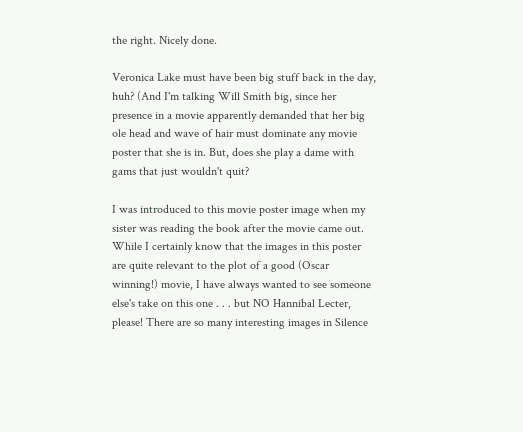the right. Nicely done.

Veronica Lake must have been big stuff back in the day, huh? (And I'm talking Will Smith big, since her presence in a movie apparently demanded that her big ole head and wave of hair must dominate any movie poster that she is in. But, does she play a dame with gams that just wouldn't quit?

I was introduced to this movie poster image when my sister was reading the book after the movie came out. While I certainly know that the images in this poster are quite relevant to the plot of a good (Oscar winning!) movie, I have always wanted to see someone else's take on this one . . . but NO Hannibal Lecter, please! There are so many interesting images in Silence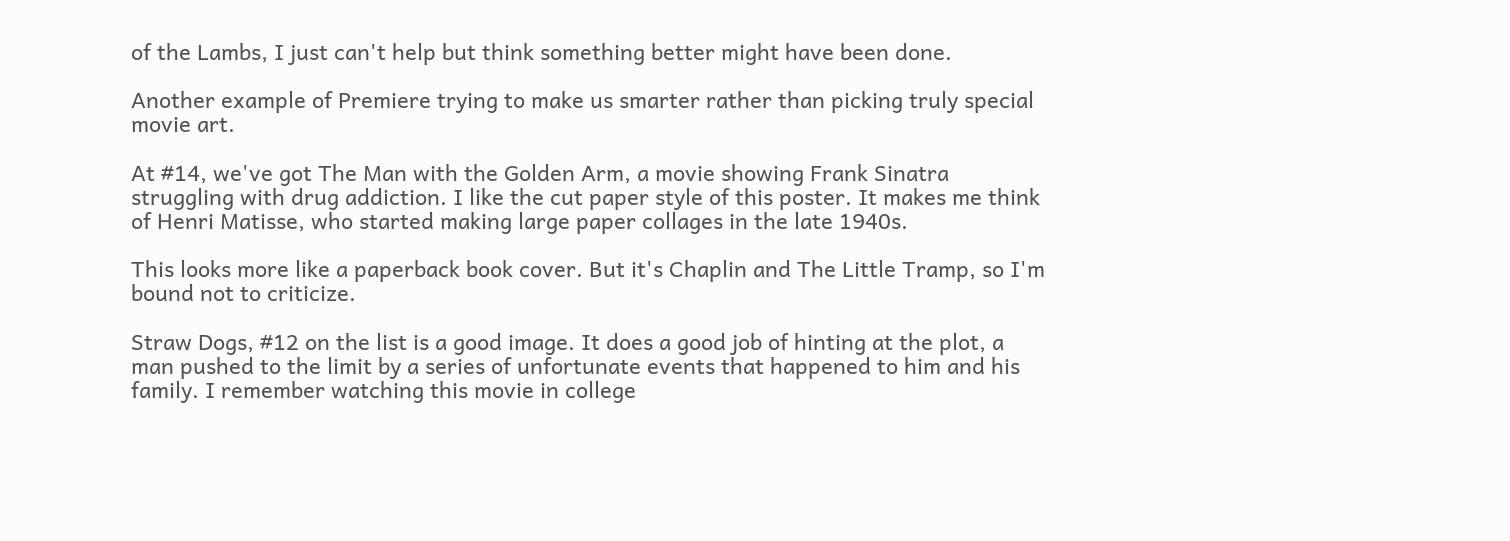of the Lambs, I just can't help but think something better might have been done.

Another example of Premiere trying to make us smarter rather than picking truly special movie art.

At #14, we've got The Man with the Golden Arm, a movie showing Frank Sinatra struggling with drug addiction. I like the cut paper style of this poster. It makes me think of Henri Matisse, who started making large paper collages in the late 1940s.

This looks more like a paperback book cover. But it's Chaplin and The Little Tramp, so I'm bound not to criticize.

Straw Dogs, #12 on the list is a good image. It does a good job of hinting at the plot, a man pushed to the limit by a series of unfortunate events that happened to him and his family. I remember watching this movie in college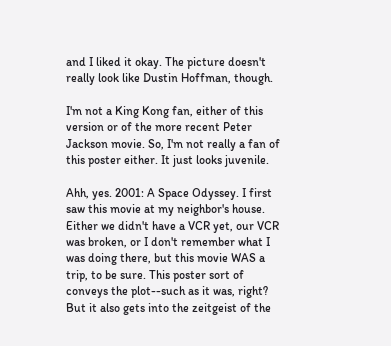and I liked it okay. The picture doesn't really look like Dustin Hoffman, though.

I'm not a King Kong fan, either of this version or of the more recent Peter Jackson movie. So, I'm not really a fan of this poster either. It just looks juvenile.

Ahh, yes. 2001: A Space Odyssey. I first saw this movie at my neighbor's house. Either we didn't have a VCR yet, our VCR was broken, or I don't remember what I was doing there, but this movie WAS a trip, to be sure. This poster sort of conveys the plot--such as it was, right? But it also gets into the zeitgeist of the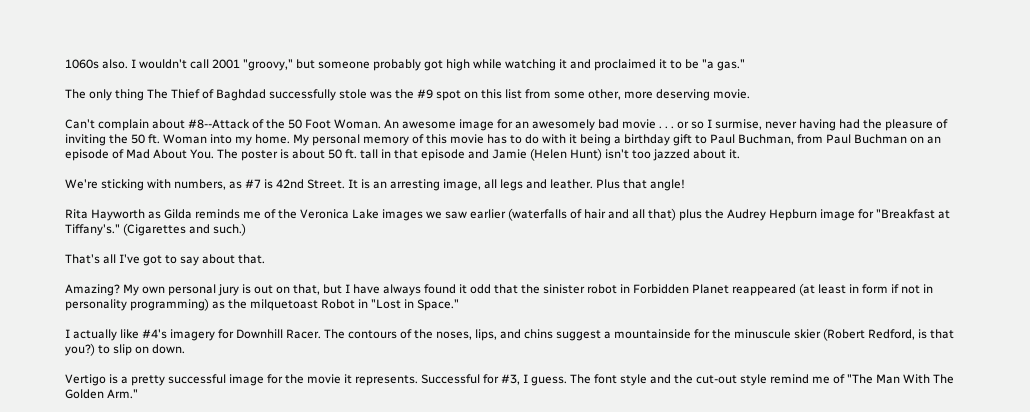1060s also. I wouldn't call 2001 "groovy," but someone probably got high while watching it and proclaimed it to be "a gas."

The only thing The Thief of Baghdad successfully stole was the #9 spot on this list from some other, more deserving movie.

Can't complain about #8--Attack of the 50 Foot Woman. An awesome image for an awesomely bad movie . . . or so I surmise, never having had the pleasure of inviting the 50 ft. Woman into my home. My personal memory of this movie has to do with it being a birthday gift to Paul Buchman, from Paul Buchman on an episode of Mad About You. The poster is about 50 ft. tall in that episode and Jamie (Helen Hunt) isn't too jazzed about it.

We're sticking with numbers, as #7 is 42nd Street. It is an arresting image, all legs and leather. Plus that angle!

Rita Hayworth as Gilda reminds me of the Veronica Lake images we saw earlier (waterfalls of hair and all that) plus the Audrey Hepburn image for "Breakfast at Tiffany's." (Cigarettes and such.)

That's all I've got to say about that.

Amazing? My own personal jury is out on that, but I have always found it odd that the sinister robot in Forbidden Planet reappeared (at least in form if not in personality programming) as the milquetoast Robot in "Lost in Space."

I actually like #4's imagery for Downhill Racer. The contours of the noses, lips, and chins suggest a mountainside for the minuscule skier (Robert Redford, is that you?) to slip on down.

Vertigo is a pretty successful image for the movie it represents. Successful for #3, I guess. The font style and the cut-out style remind me of "The Man With The Golden Arm."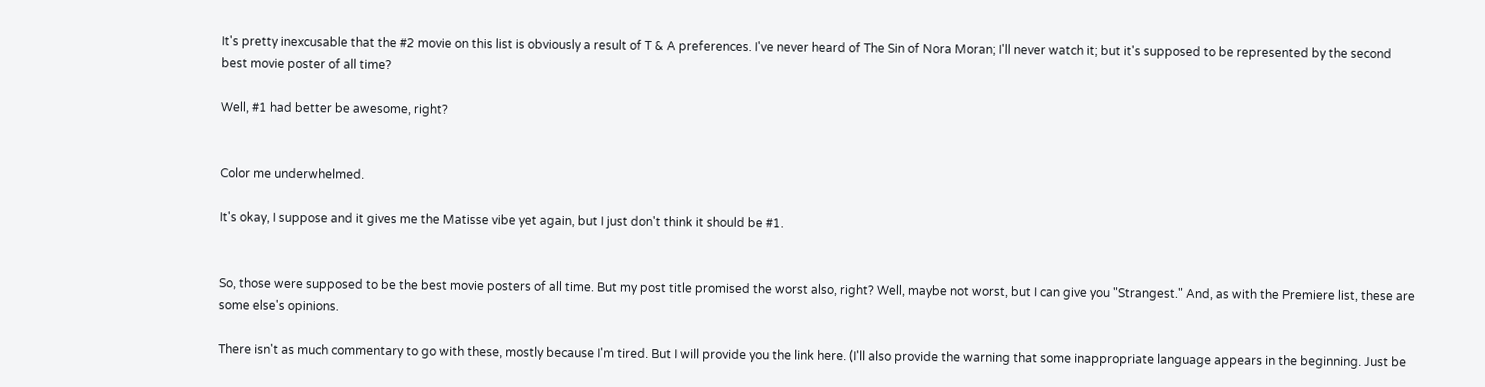It's pretty inexcusable that the #2 movie on this list is obviously a result of T & A preferences. I've never heard of The Sin of Nora Moran; I'll never watch it; but it's supposed to be represented by the second best movie poster of all time?

Well, #1 had better be awesome, right?


Color me underwhelmed.

It's okay, I suppose and it gives me the Matisse vibe yet again, but I just don't think it should be #1.


So, those were supposed to be the best movie posters of all time. But my post title promised the worst also, right? Well, maybe not worst, but I can give you "Strangest." And, as with the Premiere list, these are some else's opinions.

There isn't as much commentary to go with these, mostly because I'm tired. But I will provide you the link here. (I'll also provide the warning that some inappropriate language appears in the beginning. Just be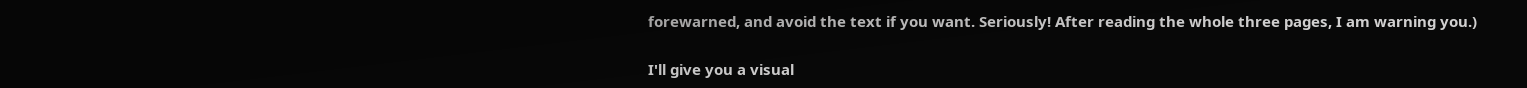forewarned, and avoid the text if you want. Seriously! After reading the whole three pages, I am warning you.)

I'll give you a visual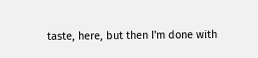taste, here, but then I'm done with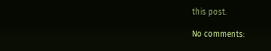this post.

No comments: